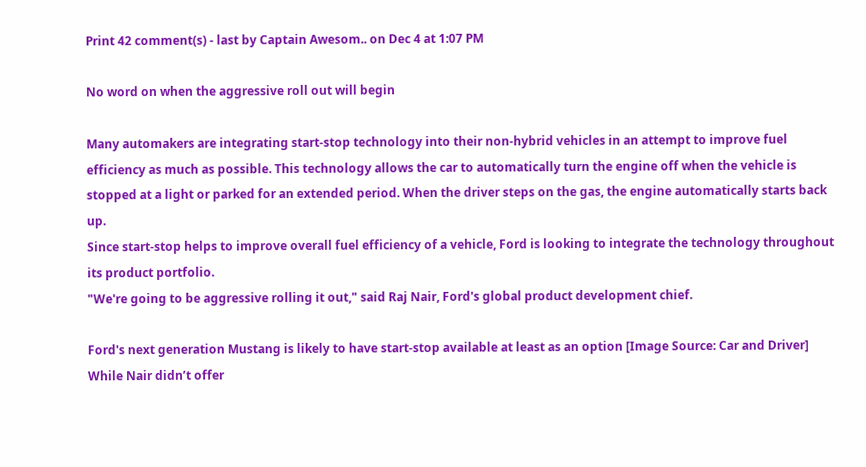Print 42 comment(s) - last by Captain Awesom.. on Dec 4 at 1:07 PM

No word on when the aggressive roll out will begin

Many automakers are integrating start-stop technology into their non-hybrid vehicles in an attempt to improve fuel efficiency as much as possible. This technology allows the car to automatically turn the engine off when the vehicle is stopped at a light or parked for an extended period. When the driver steps on the gas, the engine automatically starts back up.
Since start-stop helps to improve overall fuel efficiency of a vehicle, Ford is looking to integrate the technology throughout its product portfolio.
"We're going to be aggressive rolling it out," said Raj Nair, Ford's global product development chief.

Ford's next generation Mustang is likely to have start-stop available at least as an option [Image Source: Car and Driver]
While Nair didn’t offer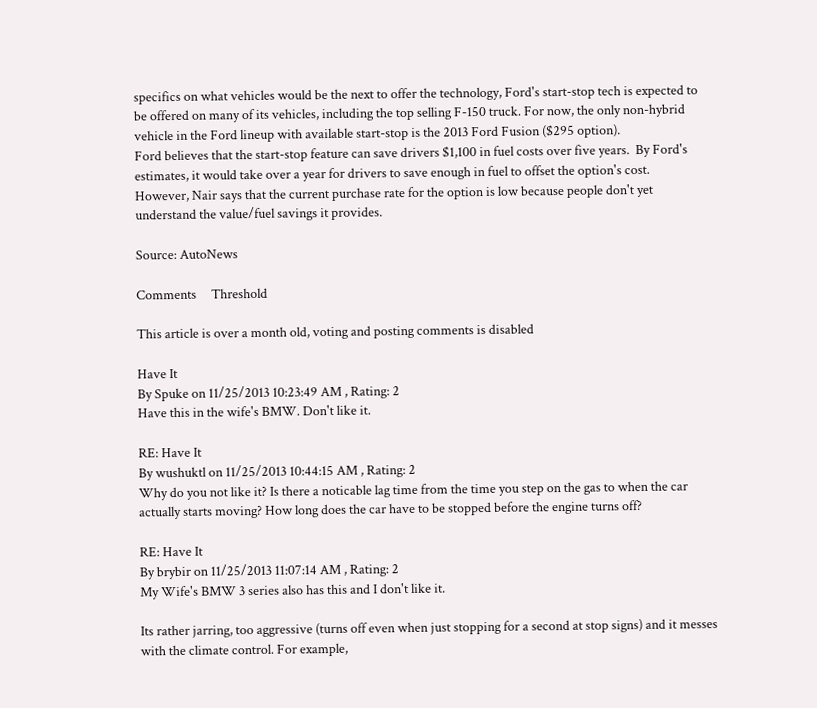specifics on what vehicles would be the next to offer the technology, Ford's start-stop tech is expected to be offered on many of its vehicles, including the top selling F-150 truck. For now, the only non-hybrid vehicle in the Ford lineup with available start-stop is the 2013 Ford Fusion ($295 option).
Ford believes that the start-stop feature can save drivers $1,100 in fuel costs over five years.  By Ford's estimates, it would take over a year for drivers to save enough in fuel to offset the option's cost.
However, Nair says that the current purchase rate for the option is low because people don't yet understand the value/fuel savings it provides.

Source: AutoNews

Comments     Threshold

This article is over a month old, voting and posting comments is disabled

Have It
By Spuke on 11/25/2013 10:23:49 AM , Rating: 2
Have this in the wife's BMW. Don't like it.

RE: Have It
By wushuktl on 11/25/2013 10:44:15 AM , Rating: 2
Why do you not like it? Is there a noticable lag time from the time you step on the gas to when the car actually starts moving? How long does the car have to be stopped before the engine turns off?

RE: Have It
By brybir on 11/25/2013 11:07:14 AM , Rating: 2
My Wife's BMW 3 series also has this and I don't like it.

Its rather jarring, too aggressive (turns off even when just stopping for a second at stop signs) and it messes with the climate control. For example,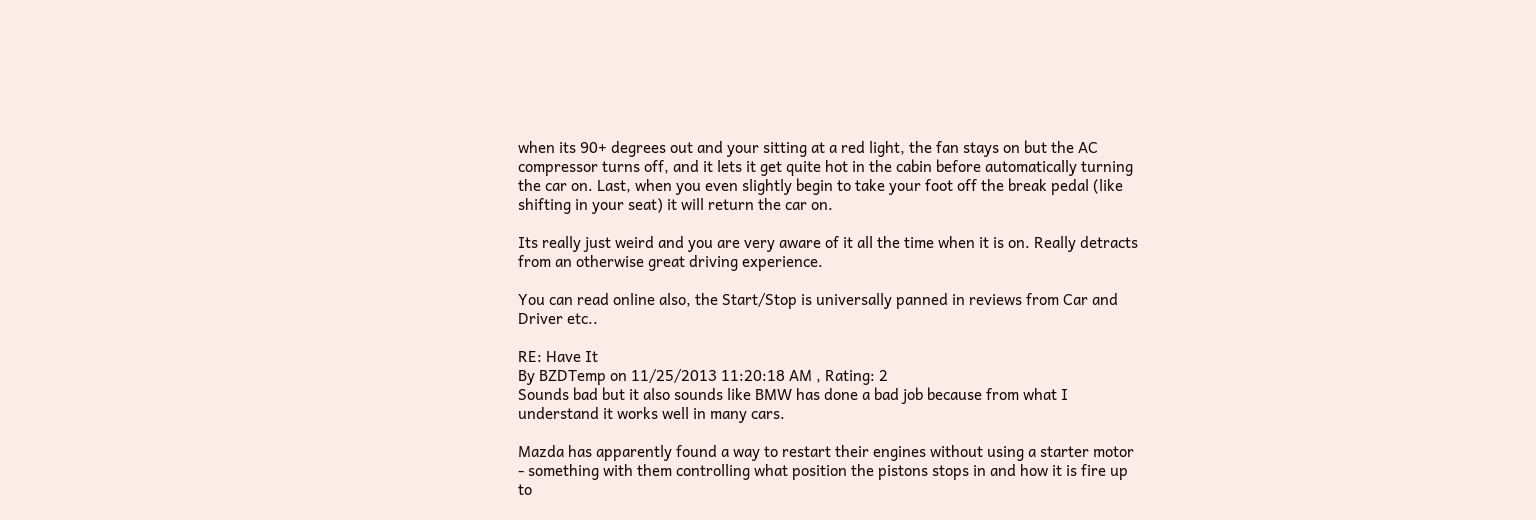when its 90+ degrees out and your sitting at a red light, the fan stays on but the AC compressor turns off, and it lets it get quite hot in the cabin before automatically turning the car on. Last, when you even slightly begin to take your foot off the break pedal (like shifting in your seat) it will return the car on.

Its really just weird and you are very aware of it all the time when it is on. Really detracts from an otherwise great driving experience.

You can read online also, the Start/Stop is universally panned in reviews from Car and Driver etc..

RE: Have It
By BZDTemp on 11/25/2013 11:20:18 AM , Rating: 2
Sounds bad but it also sounds like BMW has done a bad job because from what I understand it works well in many cars.

Mazda has apparently found a way to restart their engines without using a starter motor - something with them controlling what position the pistons stops in and how it is fire up to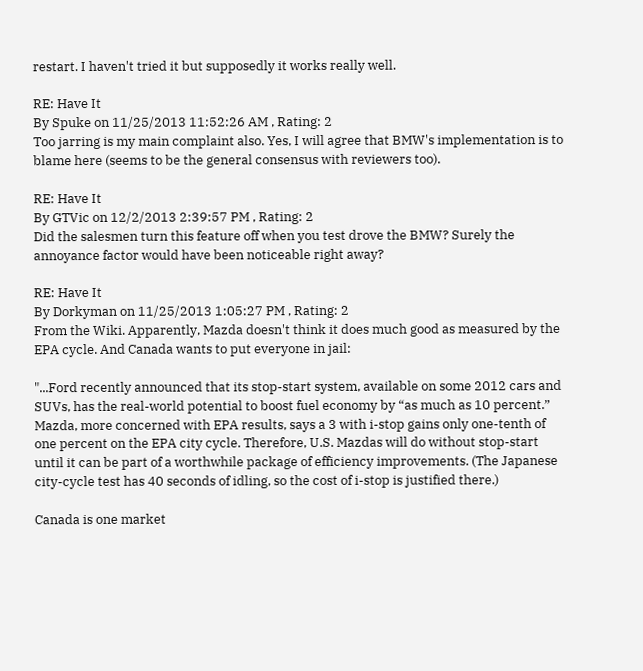restart. I haven't tried it but supposedly it works really well.

RE: Have It
By Spuke on 11/25/2013 11:52:26 AM , Rating: 2
Too jarring is my main complaint also. Yes, I will agree that BMW's implementation is to blame here (seems to be the general consensus with reviewers too).

RE: Have It
By GTVic on 12/2/2013 2:39:57 PM , Rating: 2
Did the salesmen turn this feature off when you test drove the BMW? Surely the annoyance factor would have been noticeable right away?

RE: Have It
By Dorkyman on 11/25/2013 1:05:27 PM , Rating: 2
From the Wiki. Apparently, Mazda doesn't think it does much good as measured by the EPA cycle. And Canada wants to put everyone in jail:

"...Ford recently announced that its stop-start system, available on some 2012 cars and SUVs, has the real-world potential to boost fuel economy by “as much as 10 percent.” Mazda, more concerned with EPA results, says a 3 with i-stop gains only one-tenth of one percent on the EPA city cycle. Therefore, U.S. Mazdas will do without stop-start until it can be part of a worthwhile package of efficiency improvements. (The Japanese city-cycle test has 40 seconds of idling, so the cost of i-stop is justified there.)

Canada is one market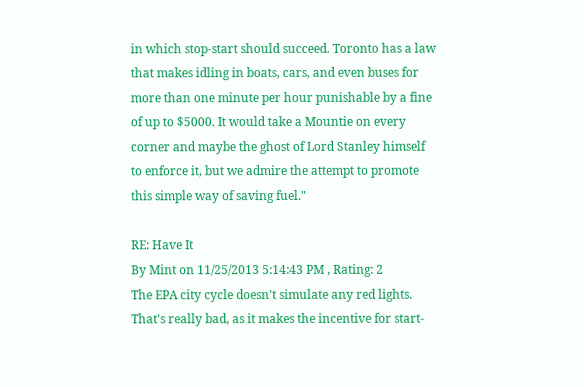in which stop-start should succeed. Toronto has a law that makes idling in boats, cars, and even buses for more than one minute per hour punishable by a fine of up to $5000. It would take a Mountie on every corner and maybe the ghost of Lord Stanley himself to enforce it, but we admire the attempt to promote this simple way of saving fuel."

RE: Have It
By Mint on 11/25/2013 5:14:43 PM , Rating: 2
The EPA city cycle doesn't simulate any red lights. That's really bad, as it makes the incentive for start-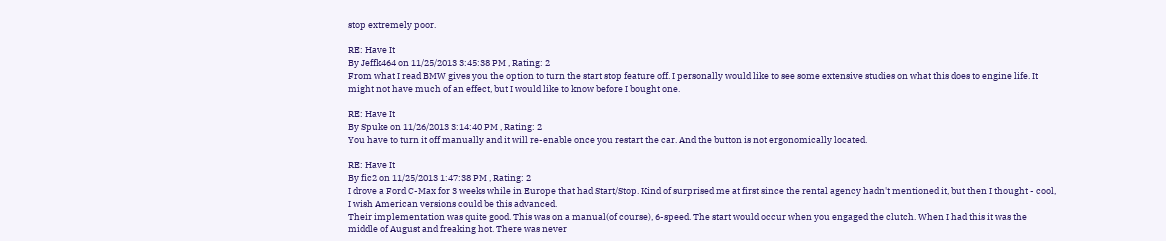stop extremely poor.

RE: Have It
By Jeffk464 on 11/25/2013 3:45:38 PM , Rating: 2
From what I read BMW gives you the option to turn the start stop feature off. I personally would like to see some extensive studies on what this does to engine life. It might not have much of an effect, but I would like to know before I bought one.

RE: Have It
By Spuke on 11/26/2013 3:14:40 PM , Rating: 2
You have to turn it off manually and it will re-enable once you restart the car. And the button is not ergonomically located.

RE: Have It
By fic2 on 11/25/2013 1:47:38 PM , Rating: 2
I drove a Ford C-Max for 3 weeks while in Europe that had Start/Stop. Kind of surprised me at first since the rental agency hadn't mentioned it, but then I thought - cool, I wish American versions could be this advanced.
Their implementation was quite good. This was on a manual(of course), 6-speed. The start would occur when you engaged the clutch. When I had this it was the middle of August and freaking hot. There was never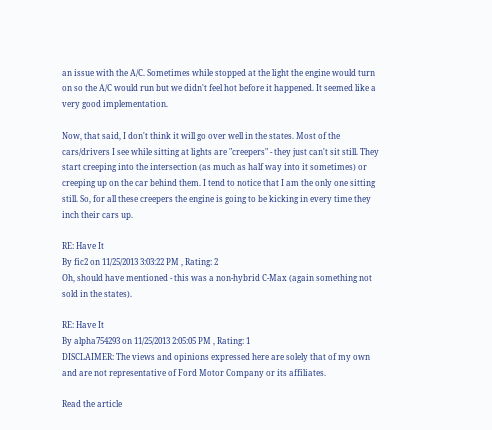an issue with the A/C. Sometimes while stopped at the light the engine would turn on so the A/C would run but we didn't feel hot before it happened. It seemed like a very good implementation.

Now, that said, I don't think it will go over well in the states. Most of the cars/drivers I see while sitting at lights are "creepers" - they just can't sit still. They start creeping into the intersection (as much as half way into it sometimes) or creeping up on the car behind them. I tend to notice that I am the only one sitting still. So, for all these creepers the engine is going to be kicking in every time they inch their cars up.

RE: Have It
By fic2 on 11/25/2013 3:03:22 PM , Rating: 2
Oh, should have mentioned - this was a non-hybrid C-Max (again something not sold in the states).

RE: Have It
By alpha754293 on 11/25/2013 2:05:05 PM , Rating: 1
DISCLAIMER: The views and opinions expressed here are solely that of my own and are not representative of Ford Motor Company or its affiliates.

Read the article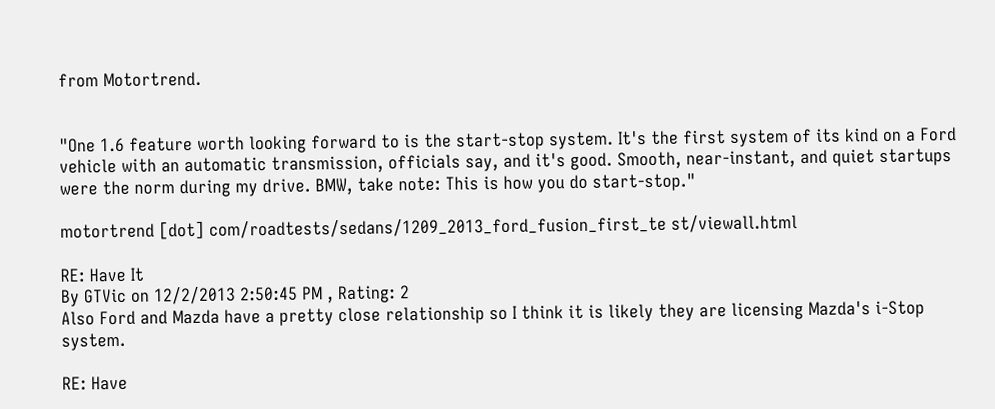from Motortrend.


"One 1.6 feature worth looking forward to is the start-stop system. It's the first system of its kind on a Ford vehicle with an automatic transmission, officials say, and it's good. Smooth, near-instant, and quiet startups were the norm during my drive. BMW, take note: This is how you do start-stop."

motortrend [dot] com/roadtests/sedans/1209_2013_ford_fusion_first_te st/viewall.html

RE: Have It
By GTVic on 12/2/2013 2:50:45 PM , Rating: 2
Also Ford and Mazda have a pretty close relationship so I think it is likely they are licensing Mazda's i-Stop system.

RE: Have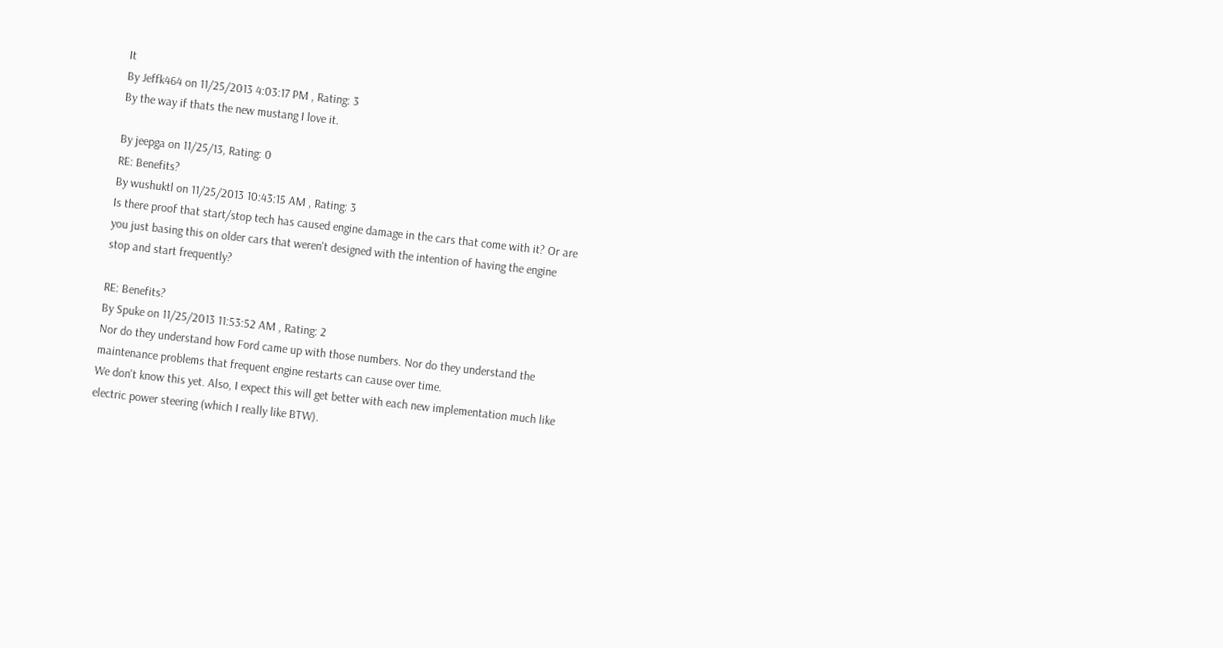It
By Jeffk464 on 11/25/2013 4:03:17 PM , Rating: 3
By the way if thats the new mustang I love it.

By jeepga on 11/25/13, Rating: 0
RE: Benefits?
By wushuktl on 11/25/2013 10:43:15 AM , Rating: 3
Is there proof that start/stop tech has caused engine damage in the cars that come with it? Or are you just basing this on older cars that weren't designed with the intention of having the engine stop and start frequently?

RE: Benefits?
By Spuke on 11/25/2013 11:53:52 AM , Rating: 2
Nor do they understand how Ford came up with those numbers. Nor do they understand the maintenance problems that frequent engine restarts can cause over time.
We don't know this yet. Also, I expect this will get better with each new implementation much like electric power steering (which I really like BTW).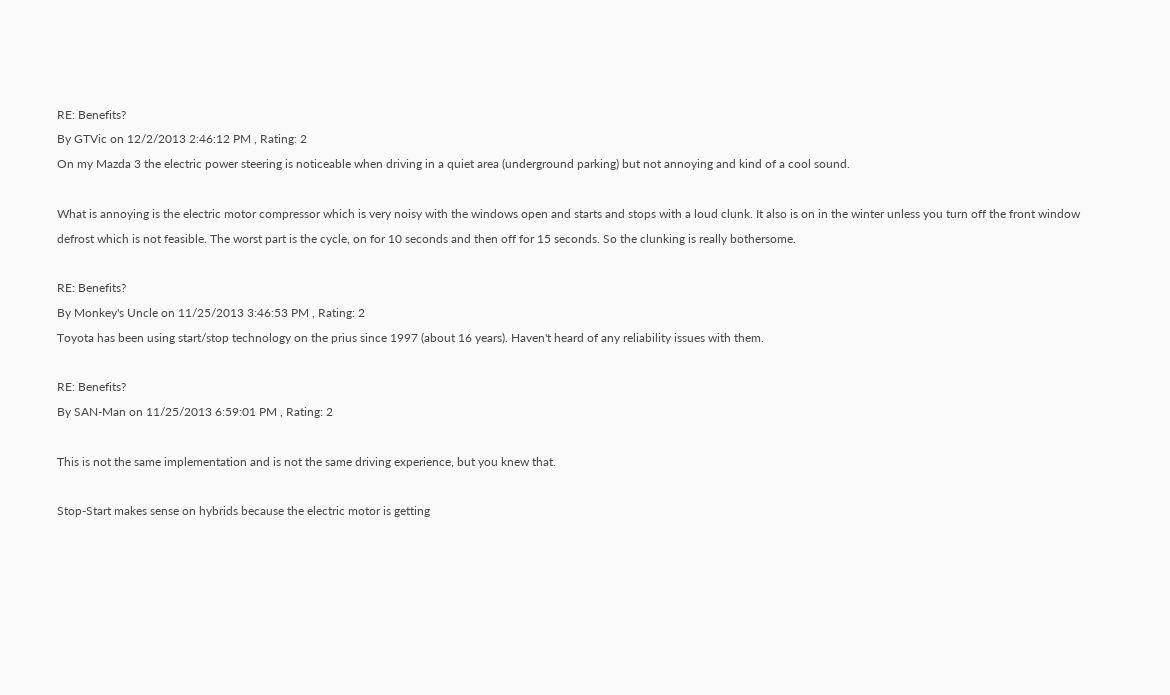RE: Benefits?
By GTVic on 12/2/2013 2:46:12 PM , Rating: 2
On my Mazda 3 the electric power steering is noticeable when driving in a quiet area (underground parking) but not annoying and kind of a cool sound.

What is annoying is the electric motor compressor which is very noisy with the windows open and starts and stops with a loud clunk. It also is on in the winter unless you turn off the front window defrost which is not feasible. The worst part is the cycle, on for 10 seconds and then off for 15 seconds. So the clunking is really bothersome.

RE: Benefits?
By Monkey's Uncle on 11/25/2013 3:46:53 PM , Rating: 2
Toyota has been using start/stop technology on the prius since 1997 (about 16 years). Haven't heard of any reliability issues with them.

RE: Benefits?
By SAN-Man on 11/25/2013 6:59:01 PM , Rating: 2

This is not the same implementation and is not the same driving experience, but you knew that.

Stop-Start makes sense on hybrids because the electric motor is getting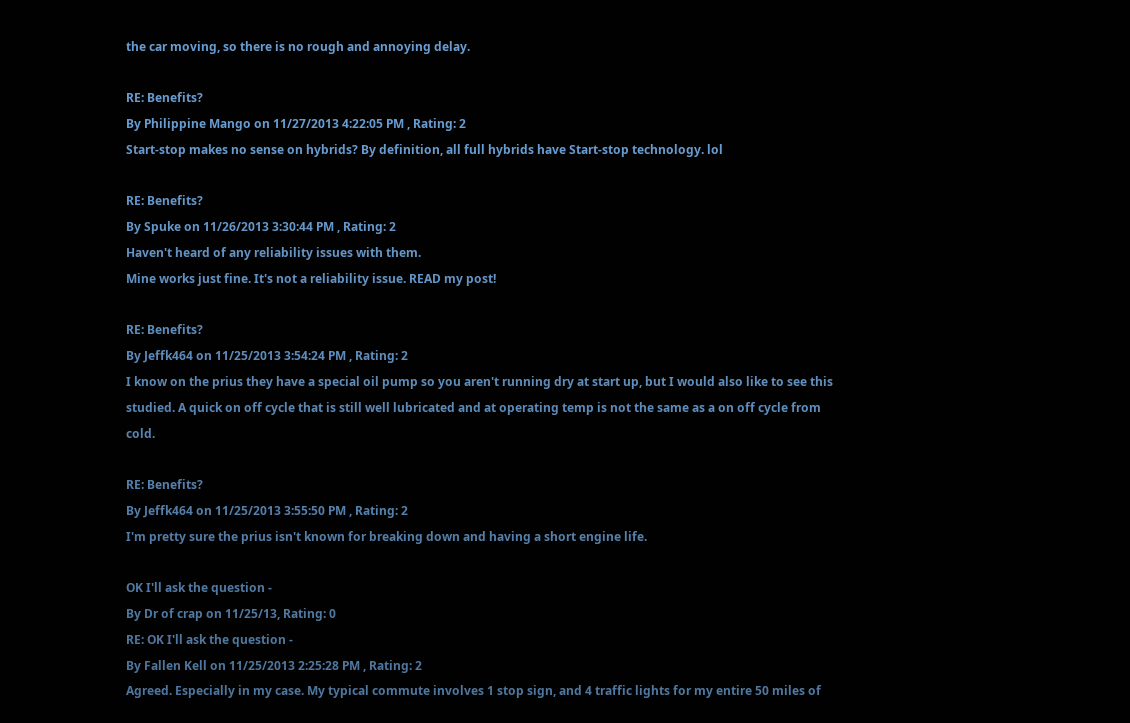the car moving, so there is no rough and annoying delay.

RE: Benefits?
By Philippine Mango on 11/27/2013 4:22:05 PM , Rating: 2
Start-stop makes no sense on hybrids? By definition, all full hybrids have Start-stop technology. lol

RE: Benefits?
By Spuke on 11/26/2013 3:30:44 PM , Rating: 2
Haven't heard of any reliability issues with them.
Mine works just fine. It's not a reliability issue. READ my post!

RE: Benefits?
By Jeffk464 on 11/25/2013 3:54:24 PM , Rating: 2
I know on the prius they have a special oil pump so you aren't running dry at start up, but I would also like to see this studied. A quick on off cycle that is still well lubricated and at operating temp is not the same as a on off cycle from cold.

RE: Benefits?
By Jeffk464 on 11/25/2013 3:55:50 PM , Rating: 2
I'm pretty sure the prius isn't known for breaking down and having a short engine life.

OK I'll ask the question -
By Dr of crap on 11/25/13, Rating: 0
RE: OK I'll ask the question -
By Fallen Kell on 11/25/2013 2:25:28 PM , Rating: 2
Agreed. Especially in my case. My typical commute involves 1 stop sign, and 4 traffic lights for my entire 50 miles of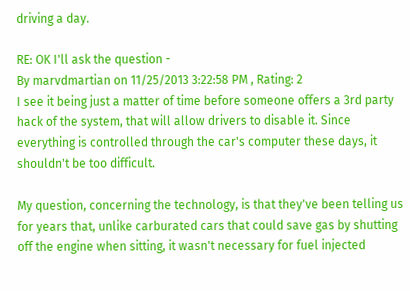driving a day.

RE: OK I'll ask the question -
By marvdmartian on 11/25/2013 3:22:58 PM , Rating: 2
I see it being just a matter of time before someone offers a 3rd party hack of the system, that will allow drivers to disable it. Since everything is controlled through the car's computer these days, it shouldn't be too difficult.

My question, concerning the technology, is that they've been telling us for years that, unlike carburated cars that could save gas by shutting off the engine when sitting, it wasn't necessary for fuel injected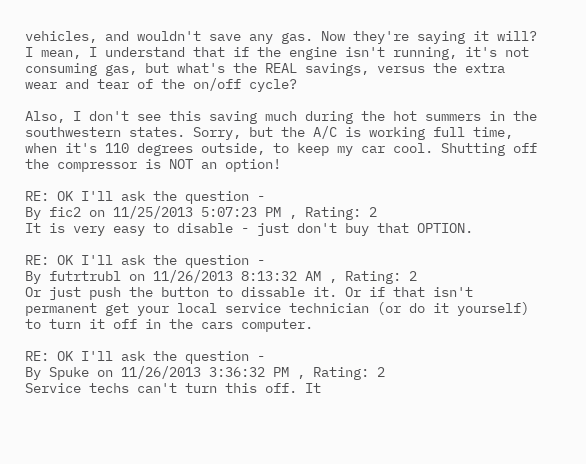vehicles, and wouldn't save any gas. Now they're saying it will? I mean, I understand that if the engine isn't running, it's not consuming gas, but what's the REAL savings, versus the extra wear and tear of the on/off cycle?

Also, I don't see this saving much during the hot summers in the southwestern states. Sorry, but the A/C is working full time, when it's 110 degrees outside, to keep my car cool. Shutting off the compressor is NOT an option!

RE: OK I'll ask the question -
By fic2 on 11/25/2013 5:07:23 PM , Rating: 2
It is very easy to disable - just don't buy that OPTION.

RE: OK I'll ask the question -
By futrtrubl on 11/26/2013 8:13:32 AM , Rating: 2
Or just push the button to dissable it. Or if that isn't permanent get your local service technician (or do it yourself) to turn it off in the cars computer.

RE: OK I'll ask the question -
By Spuke on 11/26/2013 3:36:32 PM , Rating: 2
Service techs can't turn this off. It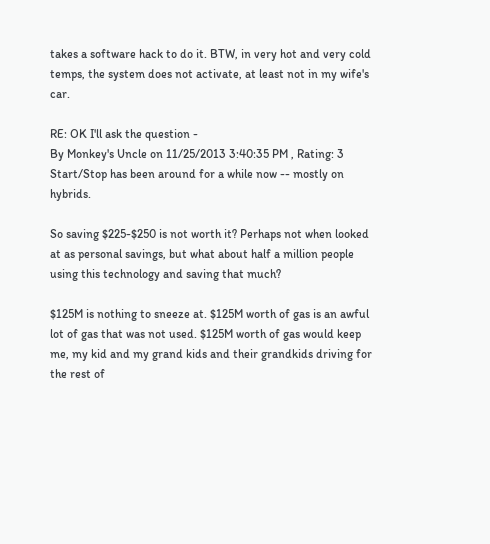takes a software hack to do it. BTW, in very hot and very cold temps, the system does not activate, at least not in my wife's car.

RE: OK I'll ask the question -
By Monkey's Uncle on 11/25/2013 3:40:35 PM , Rating: 3
Start/Stop has been around for a while now -- mostly on hybrids.

So saving $225-$250 is not worth it? Perhaps not when looked at as personal savings, but what about half a million people using this technology and saving that much?

$125M is nothing to sneeze at. $125M worth of gas is an awful lot of gas that was not used. $125M worth of gas would keep me, my kid and my grand kids and their grandkids driving for the rest of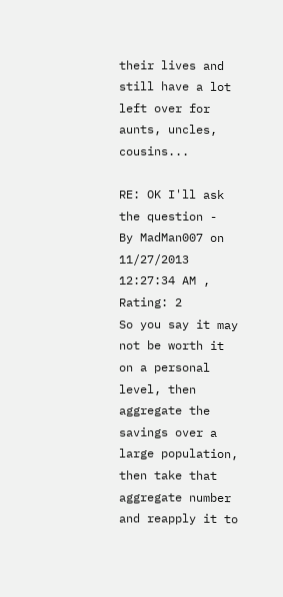their lives and still have a lot left over for aunts, uncles, cousins...

RE: OK I'll ask the question -
By MadMan007 on 11/27/2013 12:27:34 AM , Rating: 2
So you say it may not be worth it on a personal level, then aggregate the savings over a large population, then take that aggregate number and reapply it to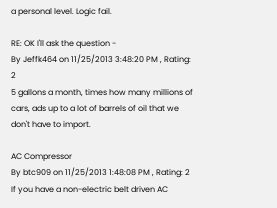a personal level. Logic fail.

RE: OK I'll ask the question -
By Jeffk464 on 11/25/2013 3:48:20 PM , Rating: 2
5 gallons a month, times how many millions of cars, ads up to a lot of barrels of oil that we don't have to import.

AC Compressor
By btc909 on 11/25/2013 1:48:08 PM , Rating: 2
If you have a non-electric belt driven AC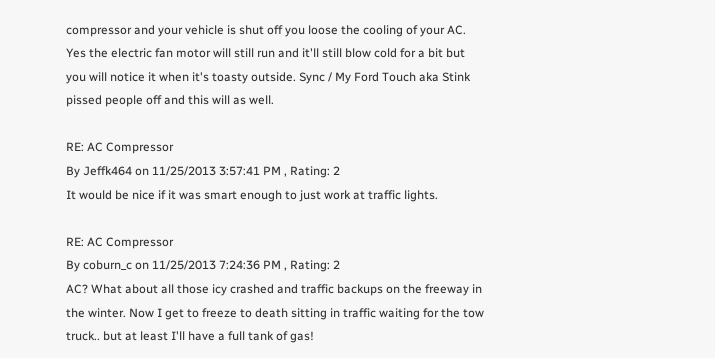compressor and your vehicle is shut off you loose the cooling of your AC. Yes the electric fan motor will still run and it'll still blow cold for a bit but you will notice it when it's toasty outside. Sync / My Ford Touch aka Stink pissed people off and this will as well.

RE: AC Compressor
By Jeffk464 on 11/25/2013 3:57:41 PM , Rating: 2
It would be nice if it was smart enough to just work at traffic lights.

RE: AC Compressor
By coburn_c on 11/25/2013 7:24:36 PM , Rating: 2
AC? What about all those icy crashed and traffic backups on the freeway in the winter. Now I get to freeze to death sitting in traffic waiting for the tow truck.. but at least I'll have a full tank of gas!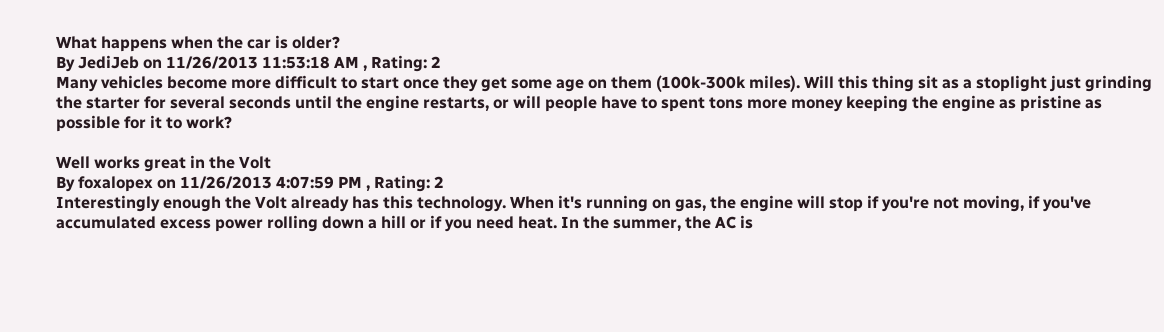What happens when the car is older?
By JediJeb on 11/26/2013 11:53:18 AM , Rating: 2
Many vehicles become more difficult to start once they get some age on them (100k-300k miles). Will this thing sit as a stoplight just grinding the starter for several seconds until the engine restarts, or will people have to spent tons more money keeping the engine as pristine as possible for it to work?

Well works great in the Volt
By foxalopex on 11/26/2013 4:07:59 PM , Rating: 2
Interestingly enough the Volt already has this technology. When it's running on gas, the engine will stop if you're not moving, if you've accumulated excess power rolling down a hill or if you need heat. In the summer, the AC is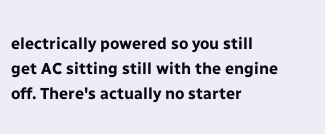electrically powered so you still get AC sitting still with the engine off. There's actually no starter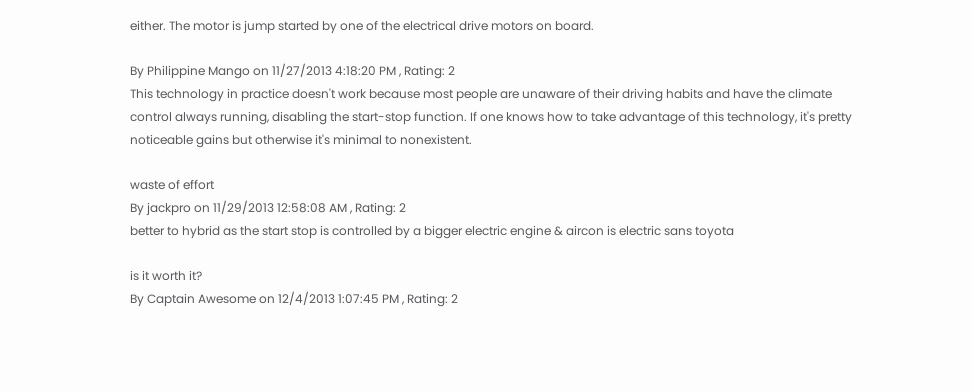either. The motor is jump started by one of the electrical drive motors on board.

By Philippine Mango on 11/27/2013 4:18:20 PM , Rating: 2
This technology in practice doesn't work because most people are unaware of their driving habits and have the climate control always running, disabling the start-stop function. If one knows how to take advantage of this technology, it's pretty noticeable gains but otherwise it's minimal to nonexistent.

waste of effort
By jackpro on 11/29/2013 12:58:08 AM , Rating: 2
better to hybrid as the start stop is controlled by a bigger electric engine & aircon is electric sans toyota

is it worth it?
By Captain Awesome on 12/4/2013 1:07:45 PM , Rating: 2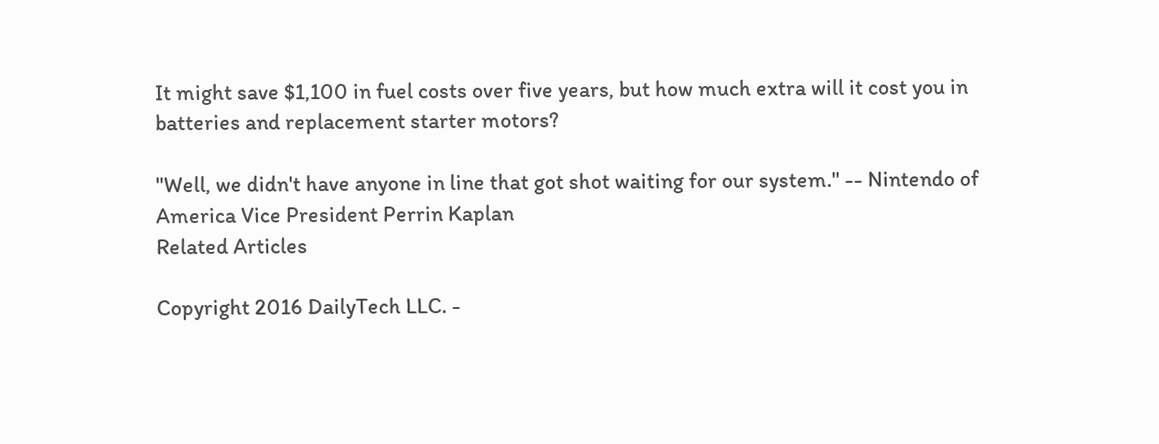It might save $1,100 in fuel costs over five years, but how much extra will it cost you in batteries and replacement starter motors?

"Well, we didn't have anyone in line that got shot waiting for our system." -- Nintendo of America Vice President Perrin Kaplan
Related Articles

Copyright 2016 DailyTech LLC. -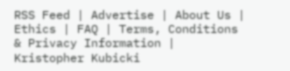RSS Feed | Advertise | About Us | Ethics | FAQ | Terms, Conditions & Privacy Information | Kristopher Kubicki